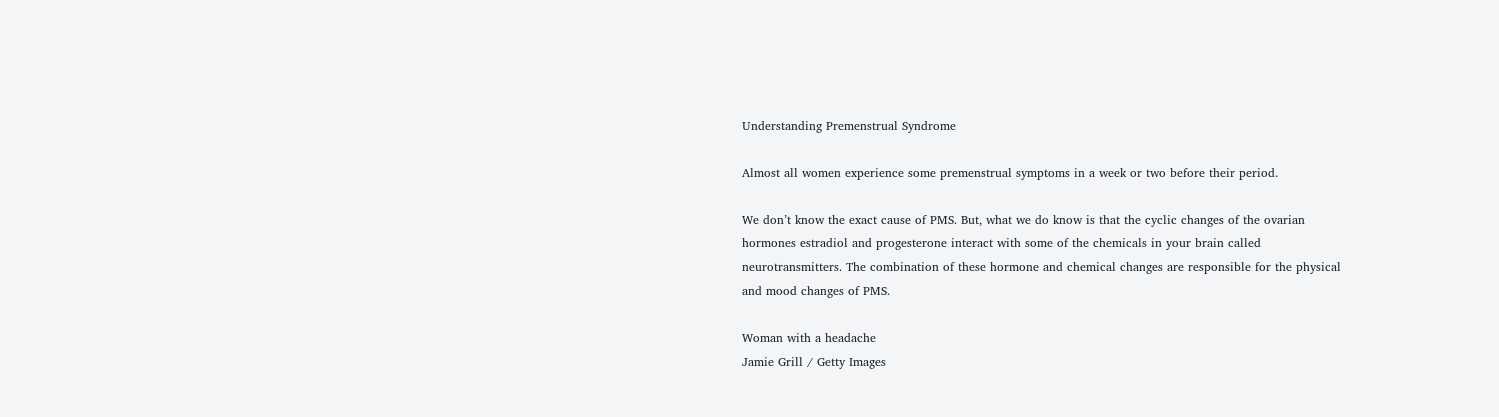Understanding Premenstrual Syndrome

Almost all women experience some premenstrual symptoms in a week or two before their period.

We don’t know the exact cause of PMS. But, what we do know is that the cyclic changes of the ovarian hormones estradiol and progesterone interact with some of the chemicals in your brain called neurotransmitters. The combination of these hormone and chemical changes are responsible for the physical and mood changes of PMS.

Woman with a headache
Jamie Grill / Getty Images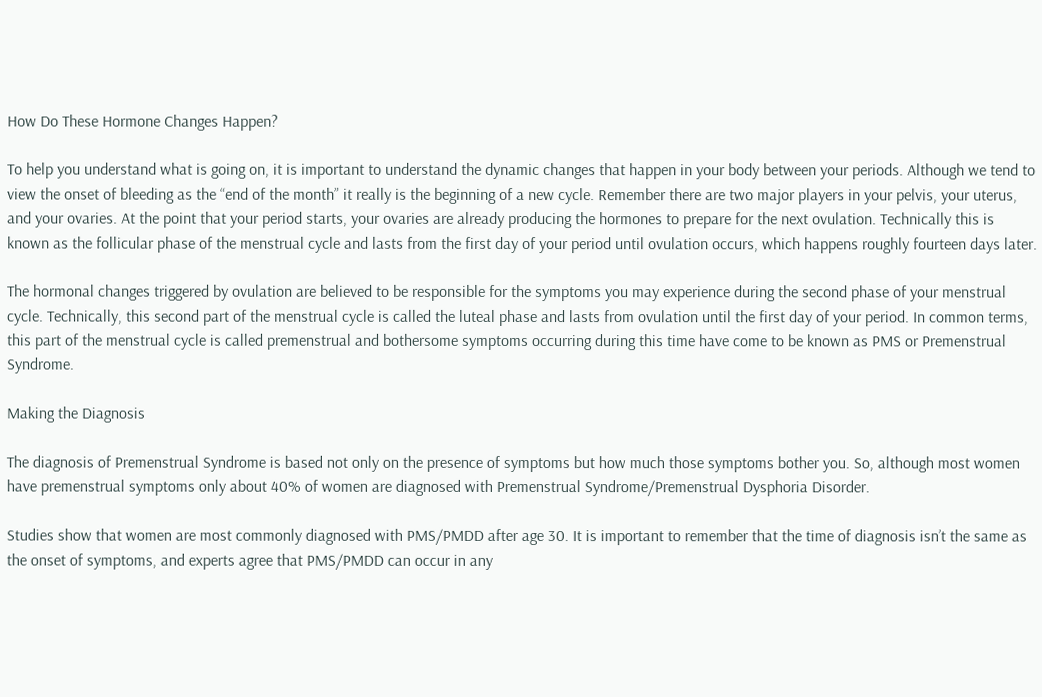How Do These Hormone Changes Happen?

To help you understand what is going on, it is important to understand the dynamic changes that happen in your body between your periods. Although we tend to view the onset of bleeding as the “end of the month” it really is the beginning of a new cycle. Remember there are two major players in your pelvis, your uterus, and your ovaries. At the point that your period starts, your ovaries are already producing the hormones to prepare for the next ovulation. Technically this is known as the follicular phase of the menstrual cycle and lasts from the first day of your period until ovulation occurs, which happens roughly fourteen days later.

The hormonal changes triggered by ovulation are believed to be responsible for the symptoms you may experience during the second phase of your menstrual cycle. Technically, this second part of the menstrual cycle is called the luteal phase and lasts from ovulation until the first day of your period. In common terms, this part of the menstrual cycle is called premenstrual and bothersome symptoms occurring during this time have come to be known as PMS or Premenstrual Syndrome.

Making the Diagnosis

The diagnosis of Premenstrual Syndrome is based not only on the presence of symptoms but how much those symptoms bother you. So, although most women have premenstrual symptoms only about 40% of women are diagnosed with Premenstrual Syndrome/Premenstrual Dysphoria Disorder.

Studies show that women are most commonly diagnosed with PMS/PMDD after age 30. It is important to remember that the time of diagnosis isn’t the same as the onset of symptoms, and experts agree that PMS/PMDD can occur in any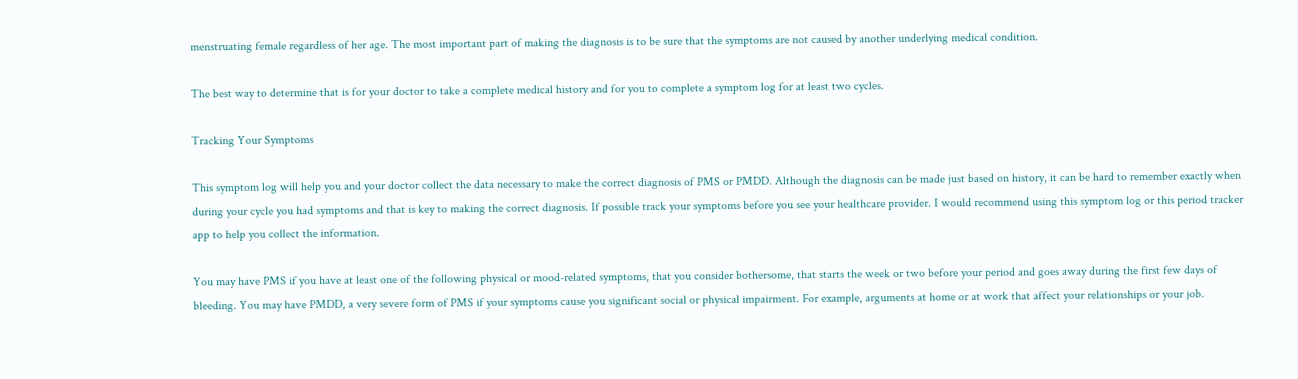menstruating female regardless of her age. The most important part of making the diagnosis is to be sure that the symptoms are not caused by another underlying medical condition.

The best way to determine that is for your doctor to take a complete medical history and for you to complete a symptom log for at least two cycles.

Tracking Your Symptoms

This symptom log will help you and your doctor collect the data necessary to make the correct diagnosis of PMS or PMDD. Although the diagnosis can be made just based on history, it can be hard to remember exactly when during your cycle you had symptoms and that is key to making the correct diagnosis. If possible track your symptoms before you see your healthcare provider. I would recommend using this symptom log or this period tracker app to help you collect the information.

You may have PMS if you have at least one of the following physical or mood-related symptoms, that you consider bothersome, that starts the week or two before your period and goes away during the first few days of bleeding. You may have PMDD, a very severe form of PMS if your symptoms cause you significant social or physical impairment. For example, arguments at home or at work that affect your relationships or your job.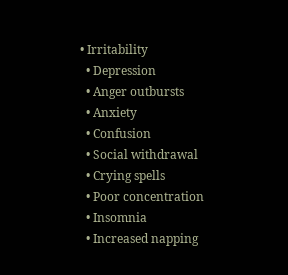• Irritability
  • Depression
  • Anger outbursts
  • Anxiety
  • Confusion
  • Social withdrawal
  • Crying spells
  • Poor concentration
  • Insomnia
  • Increased napping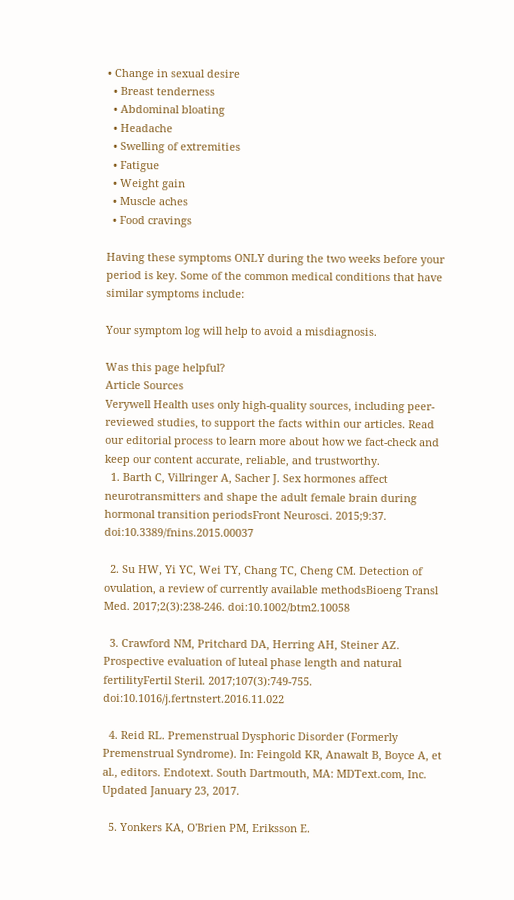• Change in sexual desire
  • Breast tenderness
  • Abdominal bloating
  • Headache
  • Swelling of extremities
  • Fatigue
  • Weight gain
  • Muscle aches
  • Food cravings

Having these symptoms ONLY during the two weeks before your period is key. Some of the common medical conditions that have similar symptoms include:

Your symptom log will help to avoid a misdiagnosis.

Was this page helpful?
Article Sources
Verywell Health uses only high-quality sources, including peer-reviewed studies, to support the facts within our articles. Read our editorial process to learn more about how we fact-check and keep our content accurate, reliable, and trustworthy.
  1. Barth C, Villringer A, Sacher J. Sex hormones affect neurotransmitters and shape the adult female brain during hormonal transition periodsFront Neurosci. 2015;9:37. doi:10.3389/fnins.2015.00037

  2. Su HW, Yi YC, Wei TY, Chang TC, Cheng CM. Detection of ovulation, a review of currently available methodsBioeng Transl Med. 2017;2(3):238-246. doi:10.1002/btm2.10058

  3. Crawford NM, Pritchard DA, Herring AH, Steiner AZ. Prospective evaluation of luteal phase length and natural fertilityFertil Steril. 2017;107(3):749-755. doi:10.1016/j.fertnstert.2016.11.022

  4. Reid RL. Premenstrual Dysphoric Disorder (Formerly Premenstrual Syndrome). In: Feingold KR, Anawalt B, Boyce A, et al., editors. Endotext. South Dartmouth, MA: MDText.com, Inc. Updated January 23, 2017.

  5. Yonkers KA, O'Brien PM, Eriksson E.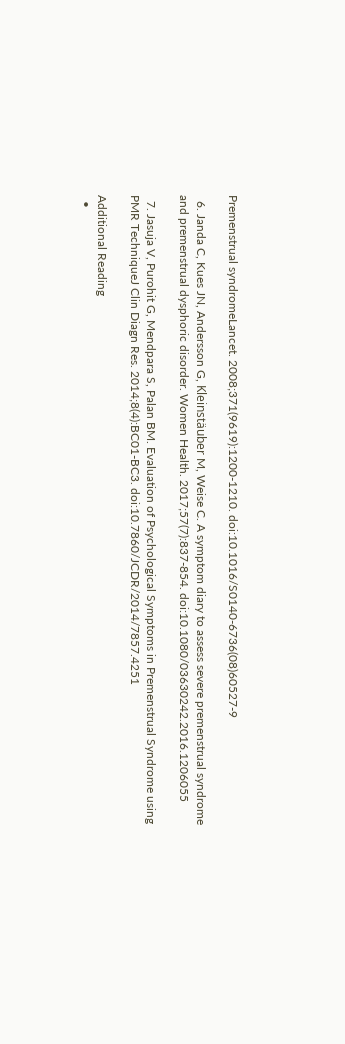Premenstrual syndromeLancet. 2008;371(9619):1200-1210. doi:10.1016/S0140-6736(08)60527-9

  6. Janda C, Kues JN, Andersson G, Kleinstäuber M, Weise C. A symptom diary to assess severe premenstrual syndrome and premenstrual dysphoric disorder. Women Health. 2017;57(7):837-854. doi:10.1080/03630242.2016.1206055

  7. Jasuja V, Purohit G, Mendpara S, Palan BM. Evaluation of Psychological Symptoms in Premenstrual Syndrome using PMR TechniqueJ Clin Diagn Res. 2014;8(4):BC01-BC3. doi:10.7860/JCDR/2014/7857.4251

Additional Reading
  •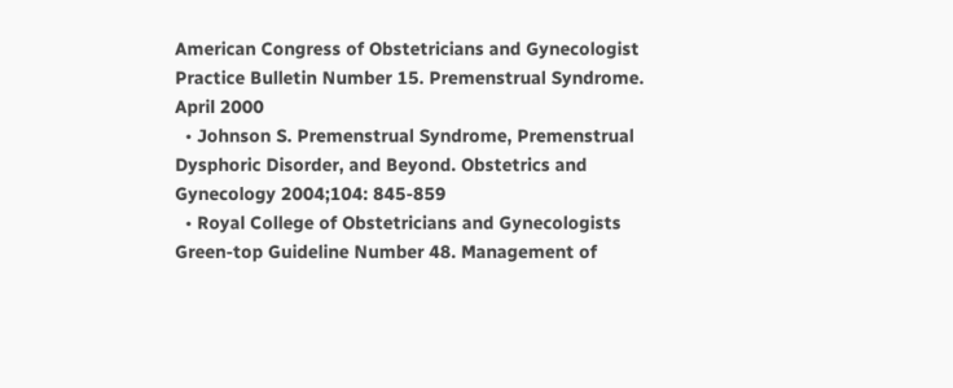American Congress of Obstetricians and Gynecologist Practice Bulletin Number 15. Premenstrual Syndrome. April 2000
  • Johnson S. Premenstrual Syndrome, Premenstrual Dysphoric Disorder, and Beyond. Obstetrics and Gynecology 2004;104: 845-859
  • Royal College of Obstetricians and Gynecologists Green-top Guideline Number 48. Management of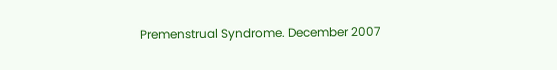Premenstrual Syndrome. December 2007